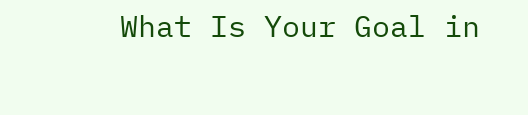What Is Your Goal in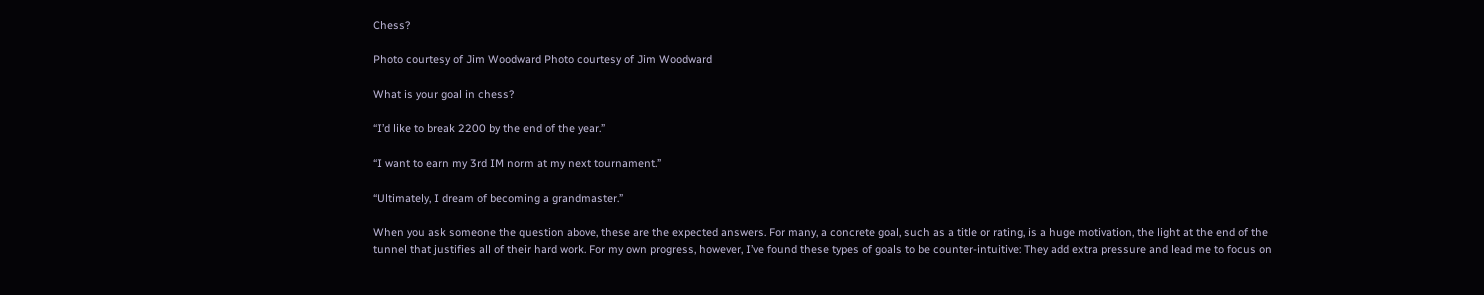Chess?

Photo courtesy of Jim Woodward Photo courtesy of Jim Woodward

What is your goal in chess?

“I’d like to break 2200 by the end of the year.”

“I want to earn my 3rd IM norm at my next tournament.”

“Ultimately, I dream of becoming a grandmaster.”

When you ask someone the question above, these are the expected answers. For many, a concrete goal, such as a title or rating, is a huge motivation, the light at the end of the tunnel that justifies all of their hard work. For my own progress, however, I’ve found these types of goals to be counter-intuitive: They add extra pressure and lead me to focus on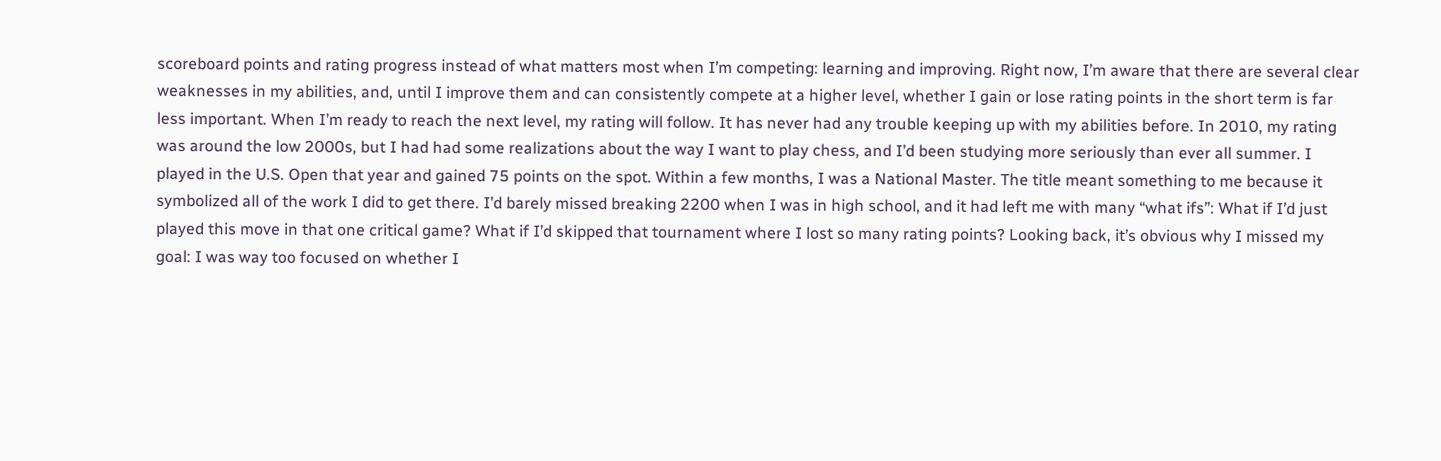scoreboard points and rating progress instead of what matters most when I’m competing: learning and improving. Right now, I’m aware that there are several clear weaknesses in my abilities, and, until I improve them and can consistently compete at a higher level, whether I gain or lose rating points in the short term is far less important. When I’m ready to reach the next level, my rating will follow. It has never had any trouble keeping up with my abilities before. In 2010, my rating was around the low 2000s, but I had had some realizations about the way I want to play chess, and I’d been studying more seriously than ever all summer. I played in the U.S. Open that year and gained 75 points on the spot. Within a few months, I was a National Master. The title meant something to me because it symbolized all of the work I did to get there. I’d barely missed breaking 2200 when I was in high school, and it had left me with many “what ifs”: What if I’d just played this move in that one critical game? What if I’d skipped that tournament where I lost so many rating points? Looking back, it’s obvious why I missed my goal: I was way too focused on whether I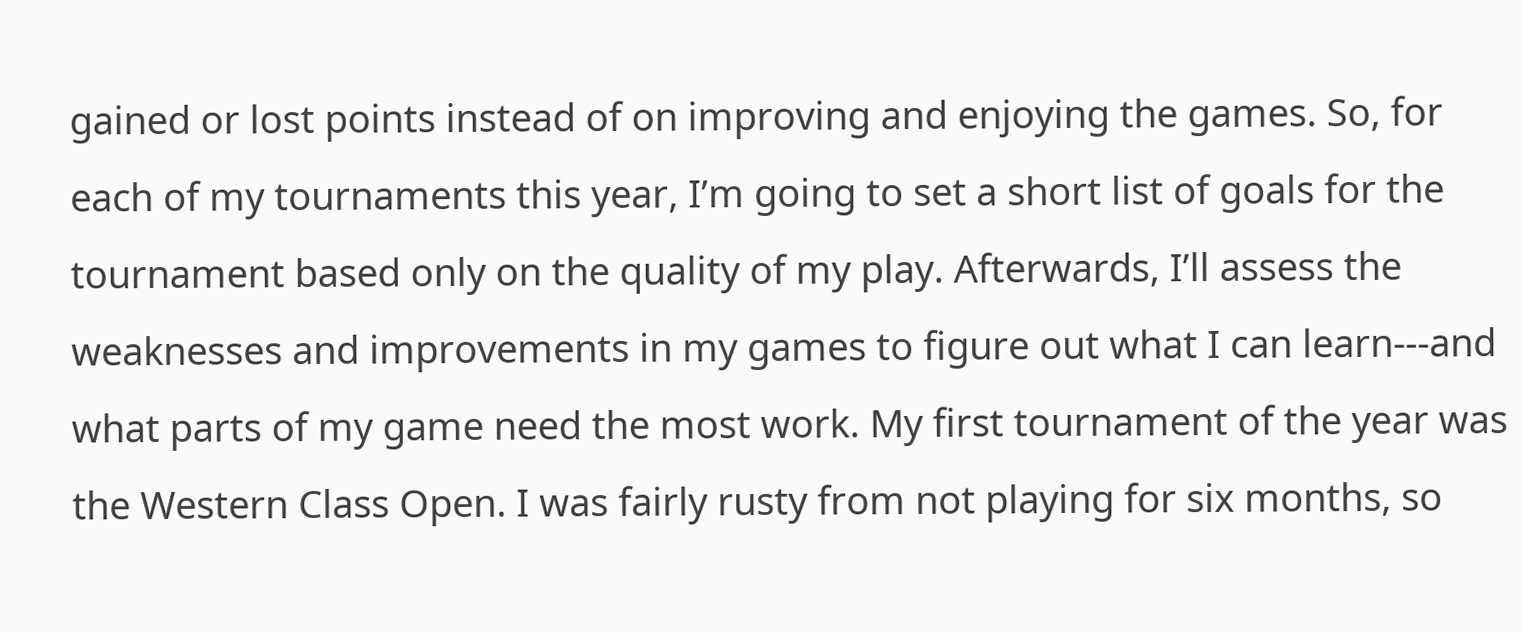gained or lost points instead of on improving and enjoying the games. So, for each of my tournaments this year, I’m going to set a short list of goals for the tournament based only on the quality of my play. Afterwards, I’ll assess the weaknesses and improvements in my games to figure out what I can learn---and what parts of my game need the most work. My first tournament of the year was the Western Class Open. I was fairly rusty from not playing for six months, so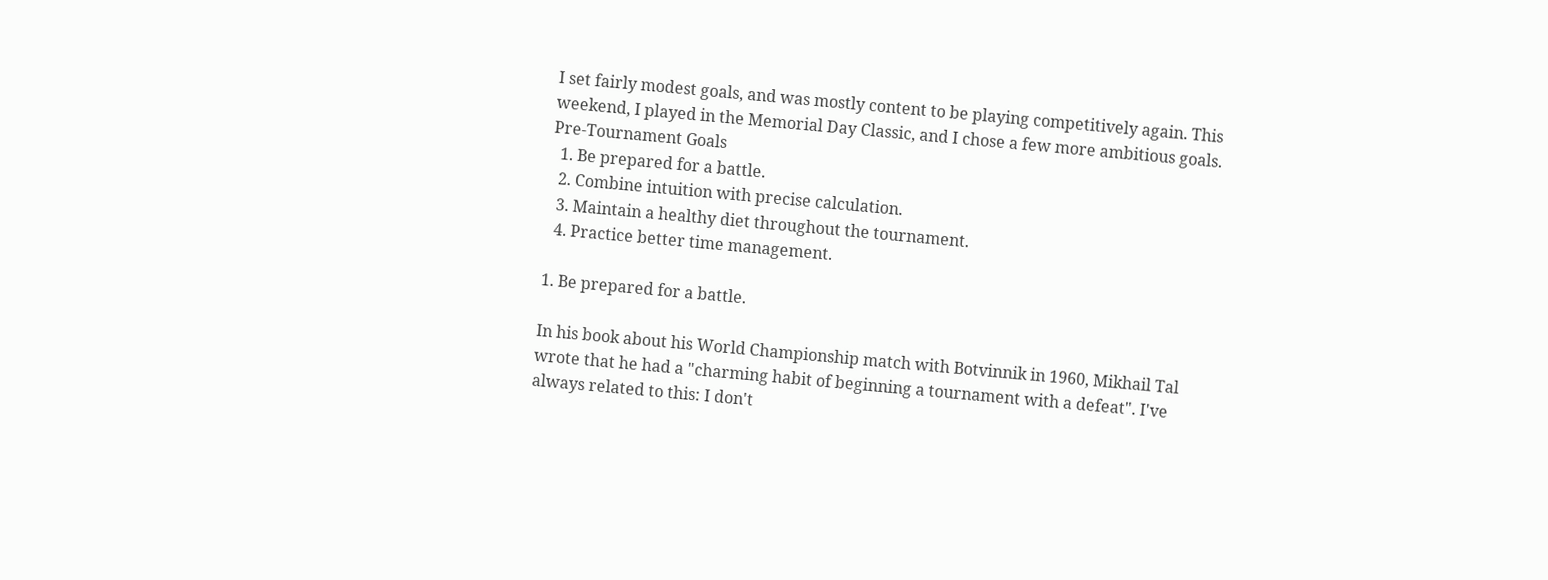I set fairly modest goals, and was mostly content to be playing competitively again. This weekend, I played in the Memorial Day Classic, and I chose a few more ambitious goals.
Pre-Tournament Goals
  1. Be prepared for a battle.
  2. Combine intuition with precise calculation.
  3. Maintain a healthy diet throughout the tournament.
  4. Practice better time management.

1. Be prepared for a battle.

In his book about his World Championship match with Botvinnik in 1960, Mikhail Tal wrote that he had a "charming habit of beginning a tournament with a defeat". I've always related to this: I don't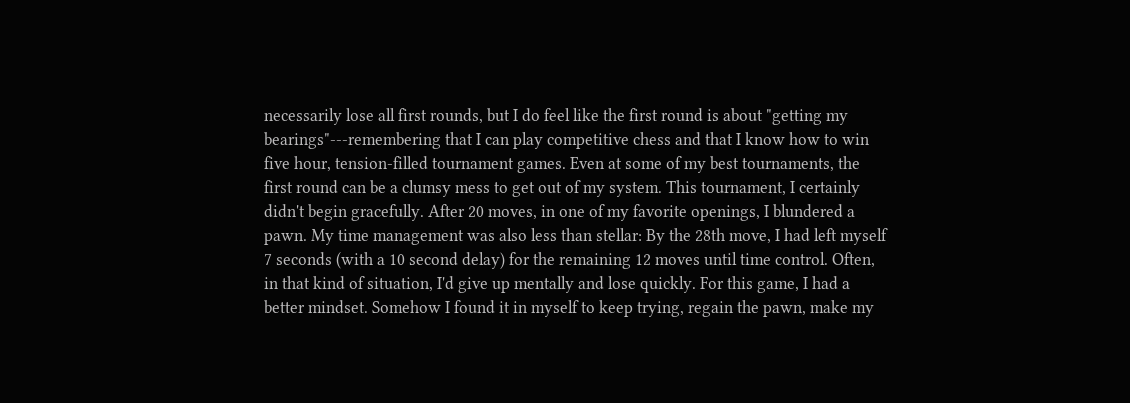necessarily lose all first rounds, but I do feel like the first round is about "getting my bearings"---remembering that I can play competitive chess and that I know how to win five hour, tension-filled tournament games. Even at some of my best tournaments, the first round can be a clumsy mess to get out of my system. This tournament, I certainly didn't begin gracefully. After 20 moves, in one of my favorite openings, I blundered a pawn. My time management was also less than stellar: By the 28th move, I had left myself 7 seconds (with a 10 second delay) for the remaining 12 moves until time control. Often, in that kind of situation, I'd give up mentally and lose quickly. For this game, I had a better mindset. Somehow I found it in myself to keep trying, regain the pawn, make my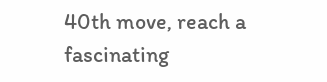40th move, reach a fascinating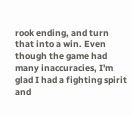rook ending, and turn that into a win. Even though the game had many inaccuracies, I'm glad I had a fighting spirit and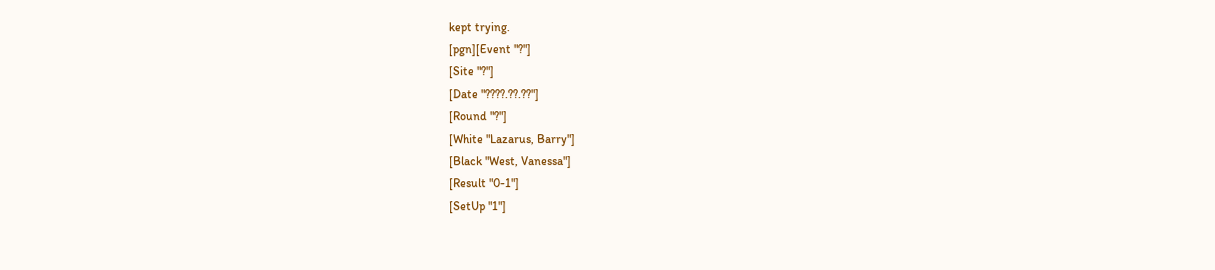kept trying.
[pgn][Event "?"]
[Site "?"]
[Date "????.??.??"]
[Round "?"]
[White "Lazarus, Barry"]
[Black "West, Vanessa"]
[Result "0-1"]
[SetUp "1"]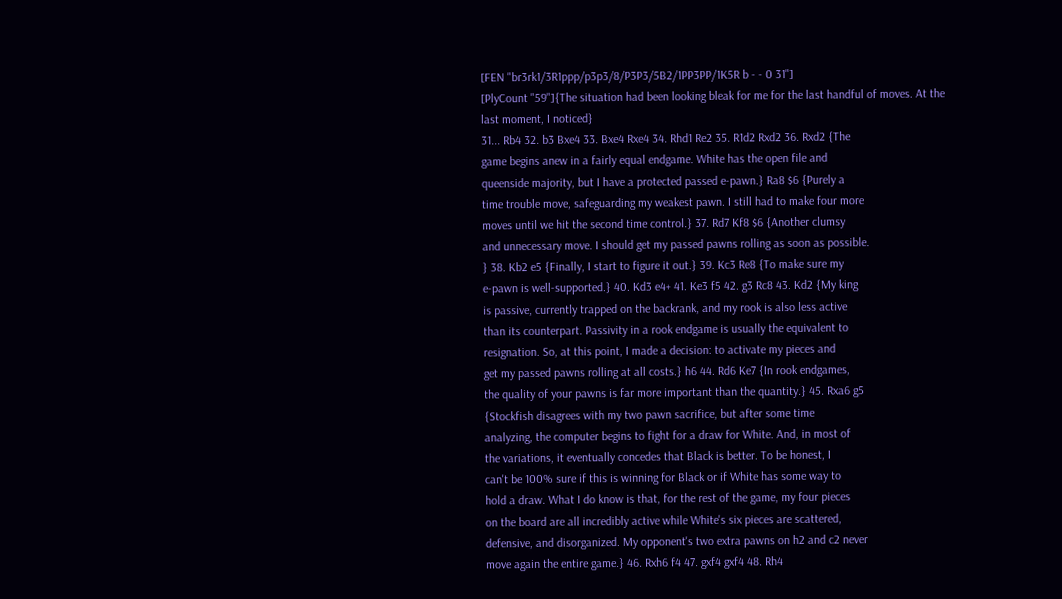[FEN "br3rk1/3R1ppp/p3p3/8/P3P3/5B2/1PP3PP/1K5R b - - 0 31"]
[PlyCount "59"]{The situation had been looking bleak for me for the last handful of moves. At the last moment, I noticed}
31... Rb4 32. b3 Bxe4 33. Bxe4 Rxe4 34. Rhd1 Re2 35. R1d2 Rxd2 36. Rxd2 {The
game begins anew in a fairly equal endgame. White has the open file and
queenside majority, but I have a protected passed e-pawn.} Ra8 $6 {Purely a
time trouble move, safeguarding my weakest pawn. I still had to make four more
moves until we hit the second time control.} 37. Rd7 Kf8 $6 {Another clumsy
and unnecessary move. I should get my passed pawns rolling as soon as possible.
} 38. Kb2 e5 {Finally, I start to figure it out.} 39. Kc3 Re8 {To make sure my
e-pawn is well-supported.} 40. Kd3 e4+ 41. Ke3 f5 42. g3 Rc8 43. Kd2 {My king
is passive, currently trapped on the backrank, and my rook is also less active
than its counterpart. Passivity in a rook endgame is usually the equivalent to
resignation. So, at this point, I made a decision: to activate my pieces and
get my passed pawns rolling at all costs.} h6 44. Rd6 Ke7 {In rook endgames,
the quality of your pawns is far more important than the quantity.} 45. Rxa6 g5
{Stockfish disagrees with my two pawn sacrifice, but after some time
analyzing, the computer begins to fight for a draw for White. And, in most of
the variations, it eventually concedes that Black is better. To be honest, I
can't be 100% sure if this is winning for Black or if White has some way to
hold a draw. What I do know is that, for the rest of the game, my four pieces
on the board are all incredibly active while White's six pieces are scattered,
defensive, and disorganized. My opponent's two extra pawns on h2 and c2 never
move again the entire game.} 46. Rxh6 f4 47. gxf4 gxf4 48. Rh4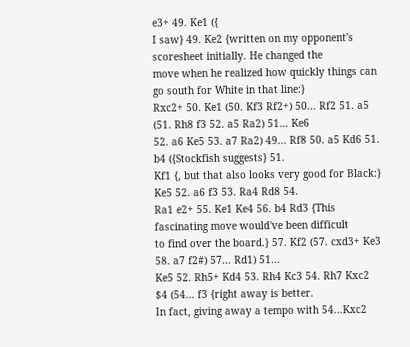e3+ 49. Ke1 ({
I saw} 49. Ke2 {written on my opponent's scoresheet initially. He changed the
move when he realized how quickly things can go south for White in that line:}
Rxc2+ 50. Ke1 (50. Kf3 Rf2+) 50... Rf2 51. a5 (51. Rh8 f3 52. a5 Ra2) 51... Ke6
52. a6 Ke5 53. a7 Ra2) 49... Rf8 50. a5 Kd6 51. b4 ({Stockfish suggests} 51.
Kf1 {, but that also looks very good for Black:} Ke5 52. a6 f3 53. Ra4 Rd8 54.
Ra1 e2+ 55. Ke1 Ke4 56. b4 Rd3 {This fascinating move would've been difficult
to find over the board.} 57. Kf2 (57. cxd3+ Ke3 58. a7 f2#) 57... Rd1) 51...
Ke5 52. Rh5+ Kd4 53. Rh4 Kc3 54. Rh7 Kxc2 $4 (54... f3 {right away is better.
In fact, giving away a tempo with 54...Kxc2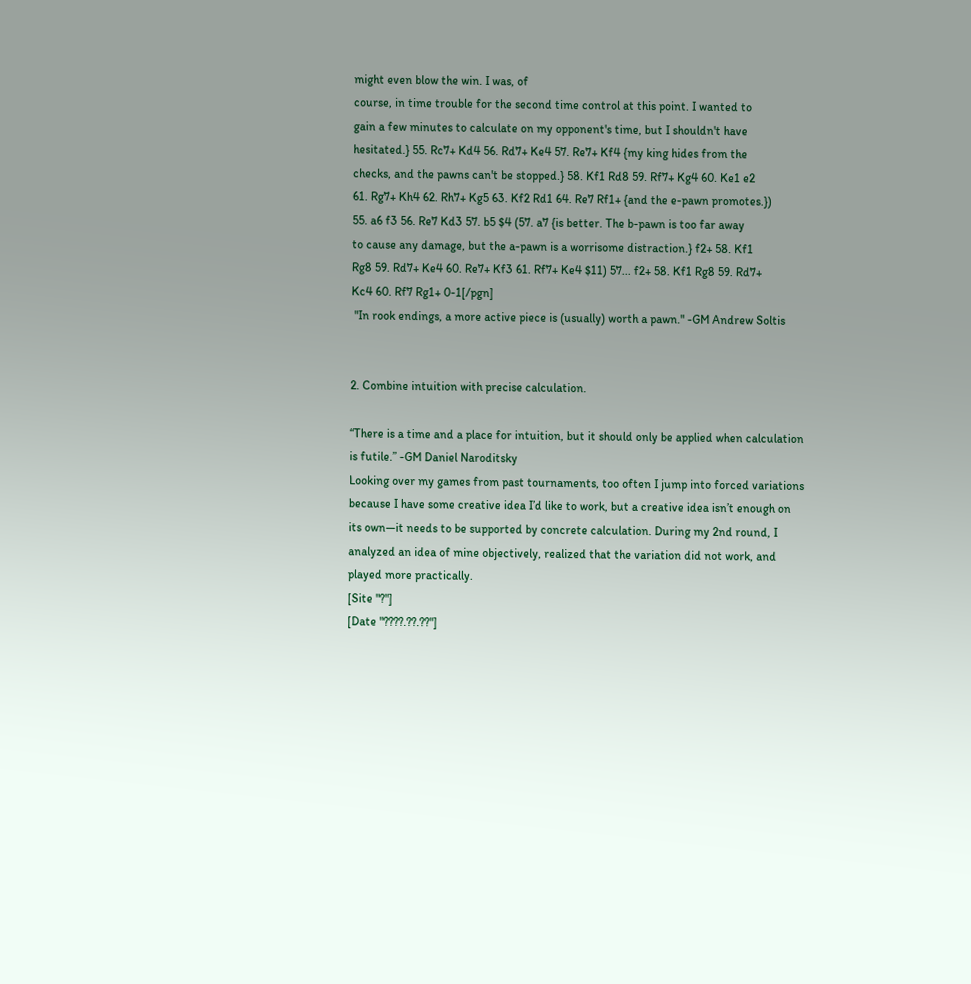might even blow the win. I was, of
course, in time trouble for the second time control at this point. I wanted to
gain a few minutes to calculate on my opponent's time, but I shouldn't have
hesitated.} 55. Rc7+ Kd4 56. Rd7+ Ke4 57. Re7+ Kf4 {my king hides from the
checks, and the pawns can't be stopped.} 58. Kf1 Rd8 59. Rf7+ Kg4 60. Ke1 e2
61. Rg7+ Kh4 62. Rh7+ Kg5 63. Kf2 Rd1 64. Re7 Rf1+ {and the e-pawn promotes.})
55. a6 f3 56. Re7 Kd3 57. b5 $4 (57. a7 {is better. The b-pawn is too far away
to cause any damage, but the a-pawn is a worrisome distraction.} f2+ 58. Kf1
Rg8 59. Rd7+ Ke4 60. Re7+ Kf3 61. Rf7+ Ke4 $11) 57... f2+ 58. Kf1 Rg8 59. Rd7+
Kc4 60. Rf7 Rg1+ 0-1[/pgn]
 "In rook endings, a more active piece is (usually) worth a pawn." -GM Andrew Soltis


2. Combine intuition with precise calculation.

“There is a time and a place for intuition, but it should only be applied when calculation is futile.” -GM Daniel Naroditsky
Looking over my games from past tournaments, too often I jump into forced variations because I have some creative idea I’d like to work, but a creative idea isn’t enough on its own—it needs to be supported by concrete calculation. During my 2nd round, I analyzed an idea of mine objectively, realized that the variation did not work, and played more practically.
[Site "?"]
[Date "????.??.??"]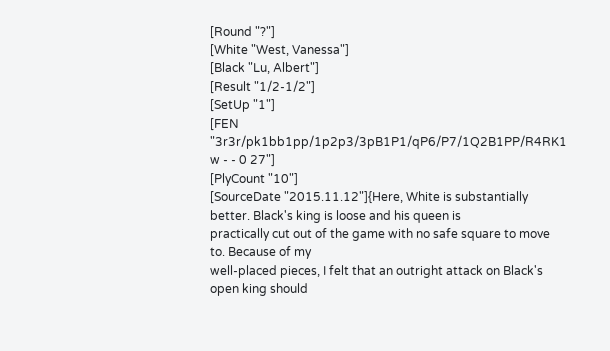[Round "?"]
[White "West, Vanessa"]
[Black "Lu, Albert"]
[Result "1/2-1/2"]
[SetUp "1"]
[FEN "3r3r/pk1bb1pp/1p2p3/3pB1P1/qP6/P7/1Q2B1PP/R4RK1 w - - 0 27"]
[PlyCount "10"]
[SourceDate "2015.11.12"]{Here, White is substantially better. Black's king is loose and his queen is
practically cut out of the game with no safe square to move to. Because of my
well-placed pieces, I felt that an outright attack on Black's open king should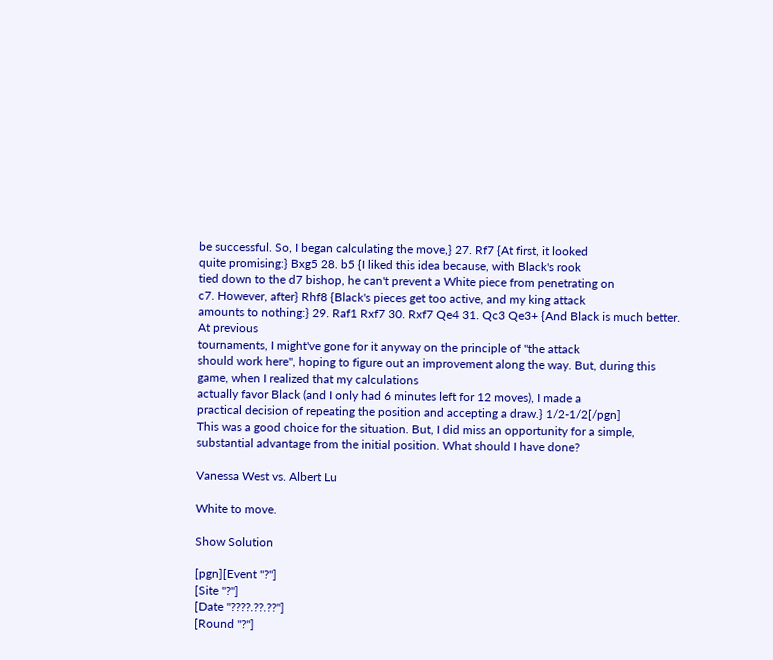be successful. So, I began calculating the move,} 27. Rf7 {At first, it looked
quite promising:} Bxg5 28. b5 {I liked this idea because, with Black's rook
tied down to the d7 bishop, he can't prevent a White piece from penetrating on
c7. However, after} Rhf8 {Black's pieces get too active, and my king attack
amounts to nothing:} 29. Raf1 Rxf7 30. Rxf7 Qe4 31. Qc3 Qe3+ {And Black is much better. At previous
tournaments, I might've gone for it anyway on the principle of "the attack
should work here", hoping to figure out an improvement along the way. But, during this game, when I realized that my calculations
actually favor Black (and I only had 6 minutes left for 12 moves), I made a
practical decision of repeating the position and accepting a draw.} 1/2-1/2[/pgn]
This was a good choice for the situation. But, I did miss an opportunity for a simple, substantial advantage from the initial position. What should I have done?

Vanessa West vs. Albert Lu

White to move.

Show Solution

[pgn][Event "?"]
[Site "?"]
[Date "????.??.??"]
[Round "?"]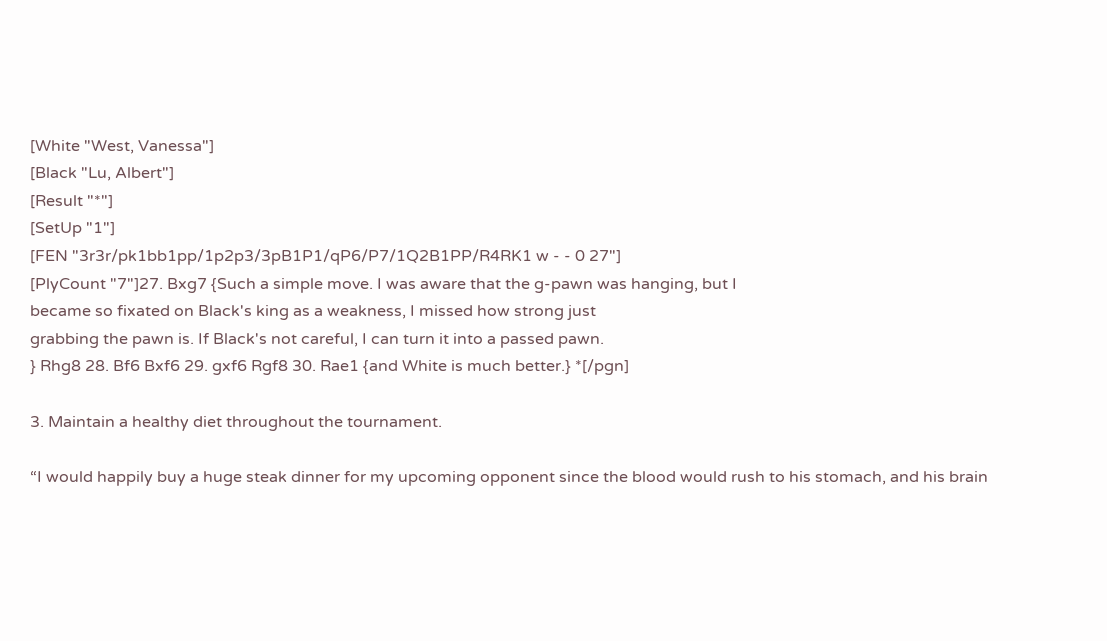[White "West, Vanessa"]
[Black "Lu, Albert"]
[Result "*"]
[SetUp "1"]
[FEN "3r3r/pk1bb1pp/1p2p3/3pB1P1/qP6/P7/1Q2B1PP/R4RK1 w - - 0 27"]
[PlyCount "7"]27. Bxg7 {Such a simple move. I was aware that the g-pawn was hanging, but I
became so fixated on Black's king as a weakness, I missed how strong just
grabbing the pawn is. If Black's not careful, I can turn it into a passed pawn.
} Rhg8 28. Bf6 Bxf6 29. gxf6 Rgf8 30. Rae1 {and White is much better.} *[/pgn]

3. Maintain a healthy diet throughout the tournament.

“I would happily buy a huge steak dinner for my upcoming opponent since the blood would rush to his stomach, and his brain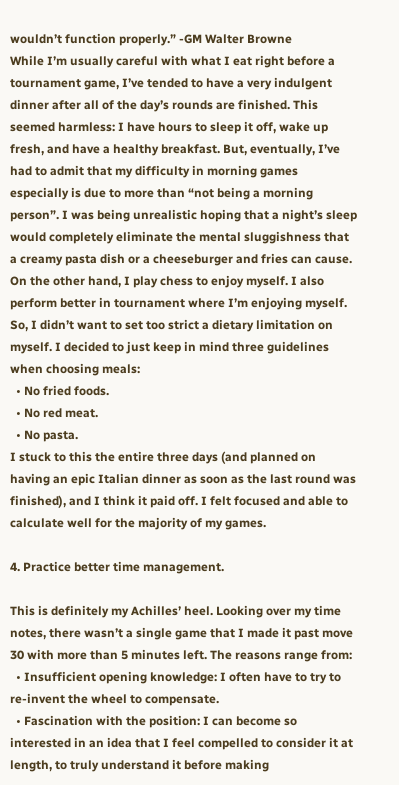wouldn’t function properly.” -GM Walter Browne
While I’m usually careful with what I eat right before a tournament game, I’ve tended to have a very indulgent dinner after all of the day’s rounds are finished. This seemed harmless: I have hours to sleep it off, wake up fresh, and have a healthy breakfast. But, eventually, I’ve had to admit that my difficulty in morning games especially is due to more than “not being a morning person”. I was being unrealistic hoping that a night’s sleep would completely eliminate the mental sluggishness that a creamy pasta dish or a cheeseburger and fries can cause. On the other hand, I play chess to enjoy myself. I also perform better in tournament where I’m enjoying myself. So, I didn’t want to set too strict a dietary limitation on myself. I decided to just keep in mind three guidelines when choosing meals:
  • No fried foods.
  • No red meat.
  • No pasta.
I stuck to this the entire three days (and planned on having an epic Italian dinner as soon as the last round was finished), and I think it paid off. I felt focused and able to calculate well for the majority of my games.

4. Practice better time management.

This is definitely my Achilles’ heel. Looking over my time notes, there wasn’t a single game that I made it past move 30 with more than 5 minutes left. The reasons range from:
  • Insufficient opening knowledge: I often have to try to re-invent the wheel to compensate.
  • Fascination with the position: I can become so interested in an idea that I feel compelled to consider it at length, to truly understand it before making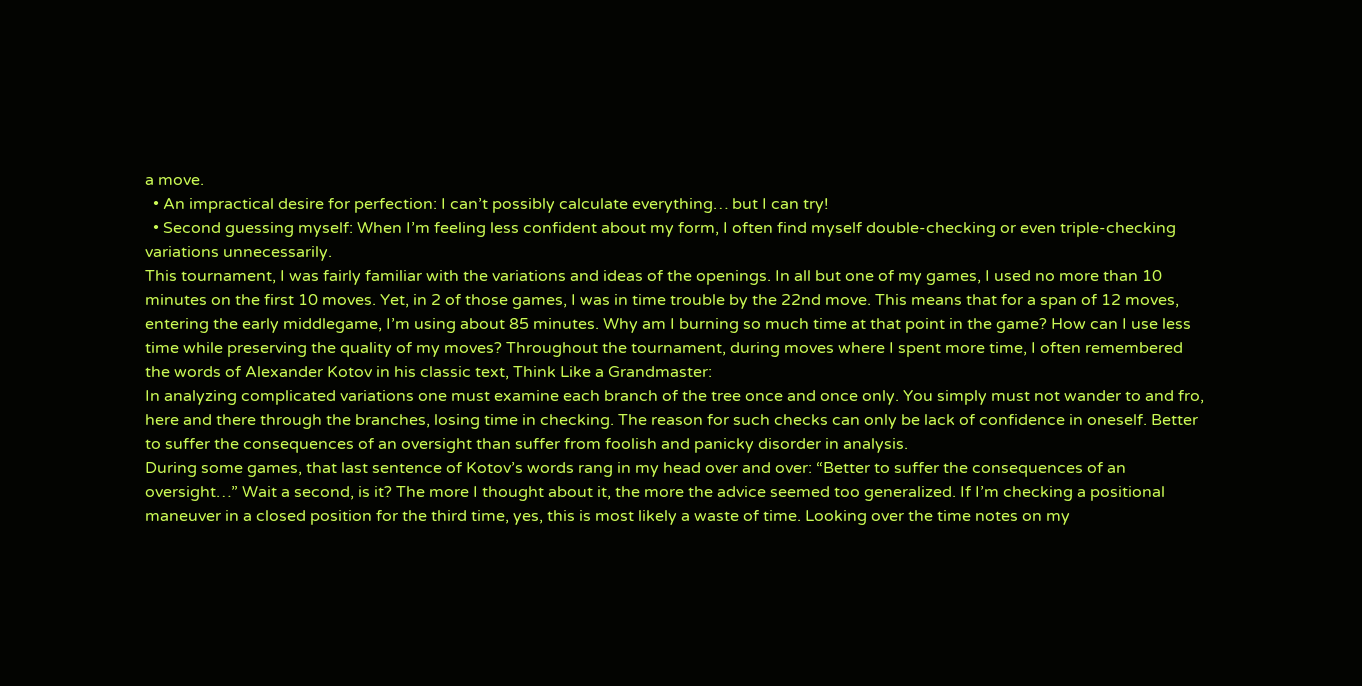a move.
  • An impractical desire for perfection: I can’t possibly calculate everything… but I can try!
  • Second guessing myself: When I’m feeling less confident about my form, I often find myself double-checking or even triple-checking variations unnecessarily.
This tournament, I was fairly familiar with the variations and ideas of the openings. In all but one of my games, I used no more than 10 minutes on the first 10 moves. Yet, in 2 of those games, I was in time trouble by the 22nd move. This means that for a span of 12 moves, entering the early middlegame, I’m using about 85 minutes. Why am I burning so much time at that point in the game? How can I use less time while preserving the quality of my moves? Throughout the tournament, during moves where I spent more time, I often remembered the words of Alexander Kotov in his classic text, Think Like a Grandmaster:
In analyzing complicated variations one must examine each branch of the tree once and once only. You simply must not wander to and fro, here and there through the branches, losing time in checking. The reason for such checks can only be lack of confidence in oneself. Better to suffer the consequences of an oversight than suffer from foolish and panicky disorder in analysis.
During some games, that last sentence of Kotov’s words rang in my head over and over: “Better to suffer the consequences of an oversight…” Wait a second, is it? The more I thought about it, the more the advice seemed too generalized. If I’m checking a positional maneuver in a closed position for the third time, yes, this is most likely a waste of time. Looking over the time notes on my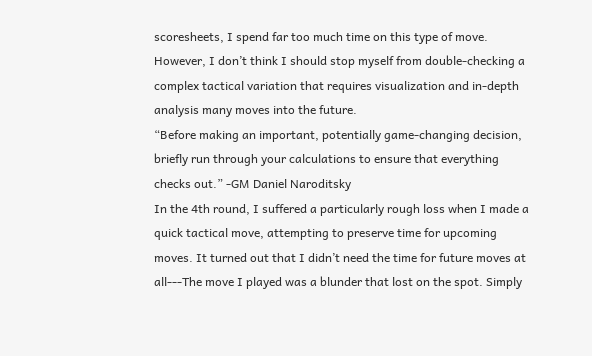scoresheets, I spend far too much time on this type of move. However, I don’t think I should stop myself from double-checking a complex tactical variation that requires visualization and in-depth analysis many moves into the future.
“Before making an important, potentially game-changing decision, briefly run through your calculations to ensure that everything checks out.” -GM Daniel Naroditsky
In the 4th round, I suffered a particularly rough loss when I made a quick tactical move, attempting to preserve time for upcoming moves. It turned out that I didn’t need the time for future moves at all---The move I played was a blunder that lost on the spot. Simply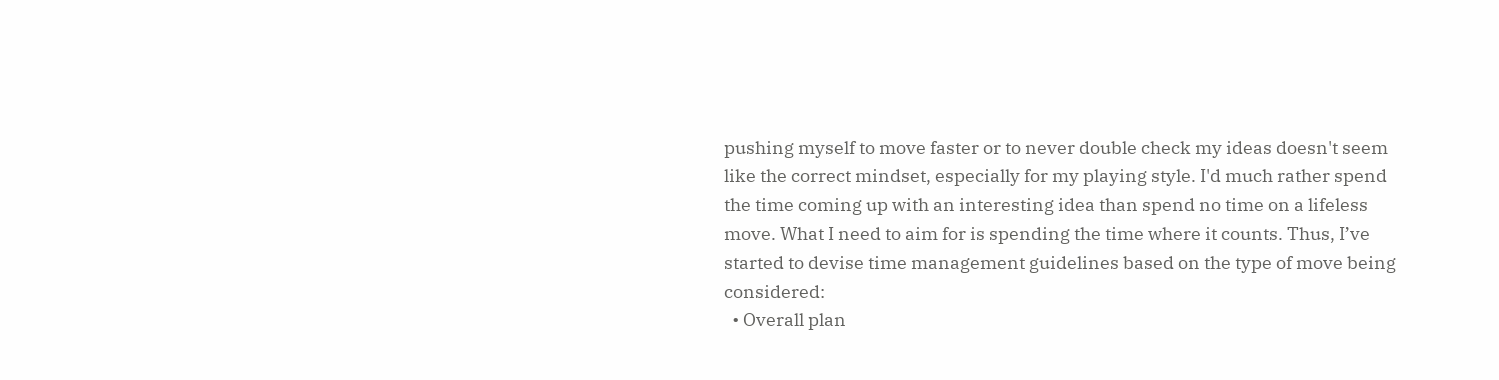pushing myself to move faster or to never double check my ideas doesn't seem like the correct mindset, especially for my playing style. I'd much rather spend the time coming up with an interesting idea than spend no time on a lifeless move. What I need to aim for is spending the time where it counts. Thus, I’ve started to devise time management guidelines based on the type of move being considered:
  • Overall plan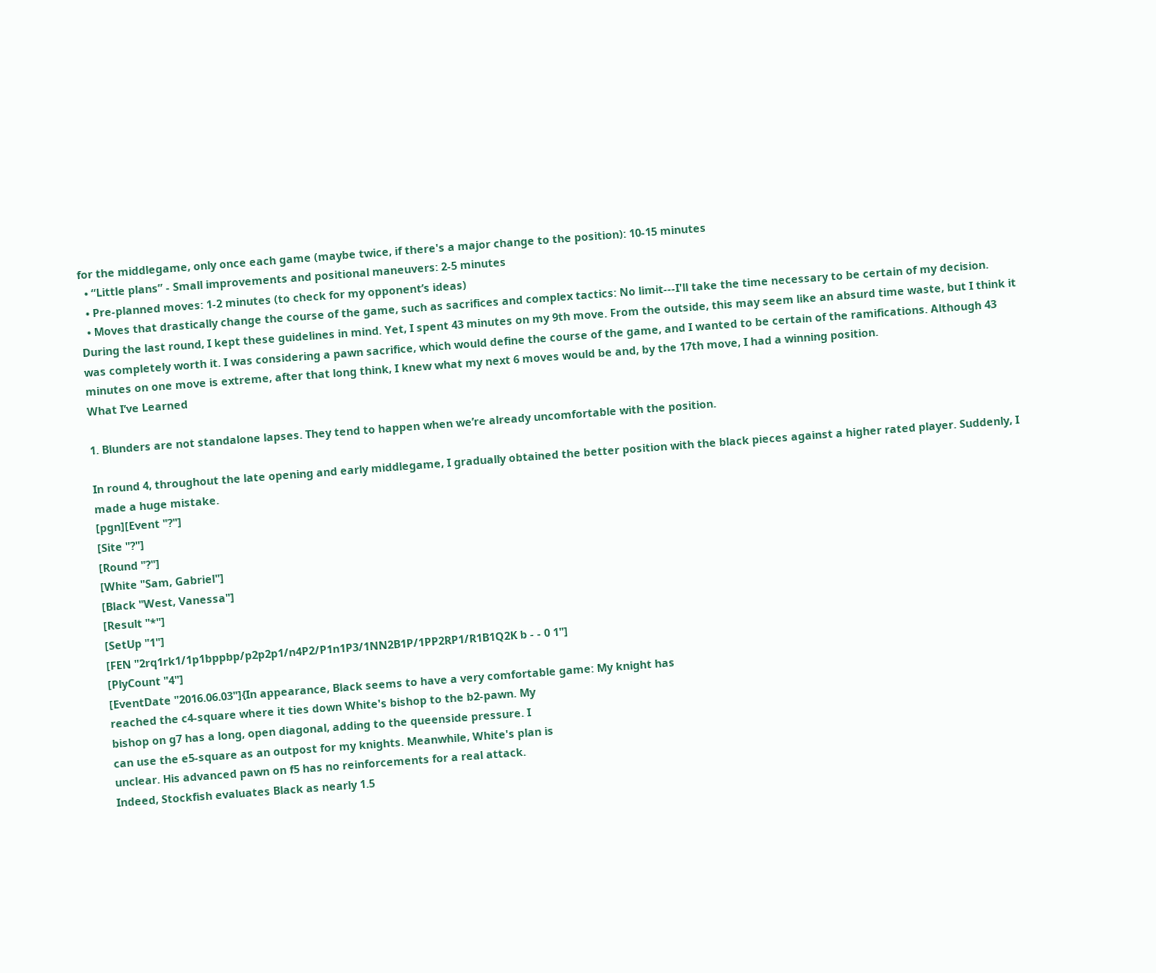for the middlegame, only once each game (maybe twice, if there's a major change to the position): 10-15 minutes
  • “Little plans” - Small improvements and positional maneuvers: 2-5 minutes
  • Pre-planned moves: 1-2 minutes (to check for my opponent’s ideas)
  • Moves that drastically change the course of the game, such as sacrifices and complex tactics: No limit---I'll take the time necessary to be certain of my decision.
During the last round, I kept these guidelines in mind. Yet, I spent 43 minutes on my 9th move. From the outside, this may seem like an absurd time waste, but I think it was completely worth it. I was considering a pawn sacrifice, which would define the course of the game, and I wanted to be certain of the ramifications. Although 43 minutes on one move is extreme, after that long think, I knew what my next 6 moves would be and, by the 17th move, I had a winning position.
What I’ve Learned

1. Blunders are not standalone lapses. They tend to happen when we’re already uncomfortable with the position.

In round 4, throughout the late opening and early middlegame, I gradually obtained the better position with the black pieces against a higher rated player. Suddenly, I made a huge mistake.
[pgn][Event "?"]
[Site "?"]
[Round "?"]
[White "Sam, Gabriel"]
[Black "West, Vanessa"]
[Result "*"]
[SetUp "1"]
[FEN "2rq1rk1/1p1bppbp/p2p2p1/n4P2/P1n1P3/1NN2B1P/1PP2RP1/R1B1Q2K b - - 0 1"]
[PlyCount "4"]
[EventDate "2016.06.03"]{In appearance, Black seems to have a very comfortable game: My knight has
reached the c4-square where it ties down White's bishop to the b2-pawn. My
bishop on g7 has a long, open diagonal, adding to the queenside pressure. I
can use the e5-square as an outpost for my knights. Meanwhile, White's plan is
unclear. His advanced pawn on f5 has no reinforcements for a real attack.
Indeed, Stockfish evaluates Black as nearly 1.5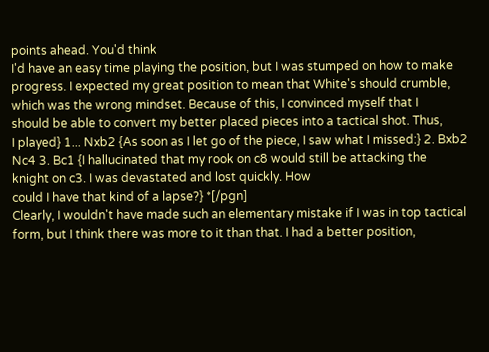points ahead. You'd think
I'd have an easy time playing the position, but I was stumped on how to make
progress. I expected my great position to mean that White's should crumble,
which was the wrong mindset. Because of this, I convinced myself that I
should be able to convert my better placed pieces into a tactical shot. Thus,
I played} 1... Nxb2 {As soon as I let go of the piece, I saw what I missed:} 2. Bxb2
Nc4 3. Bc1 {I hallucinated that my rook on c8 would still be attacking the
knight on c3. I was devastated and lost quickly. How
could I have that kind of a lapse?} *[/pgn]
Clearly, I wouldn't have made such an elementary mistake if I was in top tactical form, but I think there was more to it than that. I had a better position,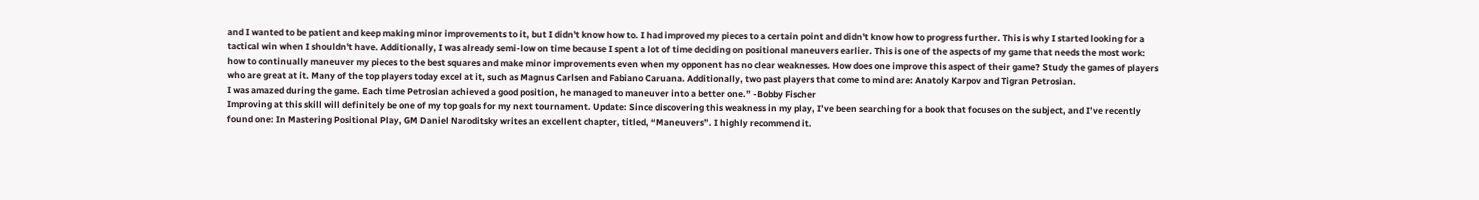and I wanted to be patient and keep making minor improvements to it, but I didn't know how to. I had improved my pieces to a certain point and didn't know how to progress further. This is why I started looking for a tactical win when I shouldn't have. Additionally, I was already semi-low on time because I spent a lot of time deciding on positional maneuvers earlier. This is one of the aspects of my game that needs the most work: how to continually maneuver my pieces to the best squares and make minor improvements even when my opponent has no clear weaknesses. How does one improve this aspect of their game? Study the games of players who are great at it. Many of the top players today excel at it, such as Magnus Carlsen and Fabiano Caruana. Additionally, two past players that come to mind are: Anatoly Karpov and Tigran Petrosian.
I was amazed during the game. Each time Petrosian achieved a good position, he managed to maneuver into a better one.” -Bobby Fischer
Improving at this skill will definitely be one of my top goals for my next tournament. Update: Since discovering this weakness in my play, I’ve been searching for a book that focuses on the subject, and I’ve recently found one: In Mastering Positional Play, GM Daniel Naroditsky writes an excellent chapter, titled, “Maneuvers”. I highly recommend it.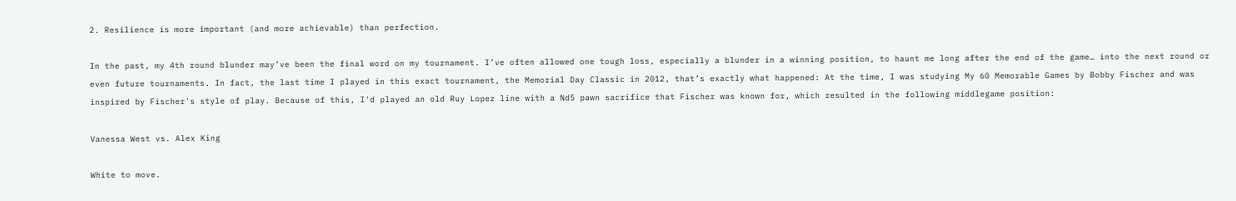2. Resilience is more important (and more achievable) than perfection.

In the past, my 4th round blunder may’ve been the final word on my tournament. I’ve often allowed one tough loss, especially a blunder in a winning position, to haunt me long after the end of the game… into the next round or even future tournaments. In fact, the last time I played in this exact tournament, the Memorial Day Classic in 2012, that’s exactly what happened: At the time, I was studying My 60 Memorable Games by Bobby Fischer and was inspired by Fischer's style of play. Because of this, I'd played an old Ruy Lopez line with a Nd5 pawn sacrifice that Fischer was known for, which resulted in the following middlegame position:

Vanessa West vs. Alex King

White to move.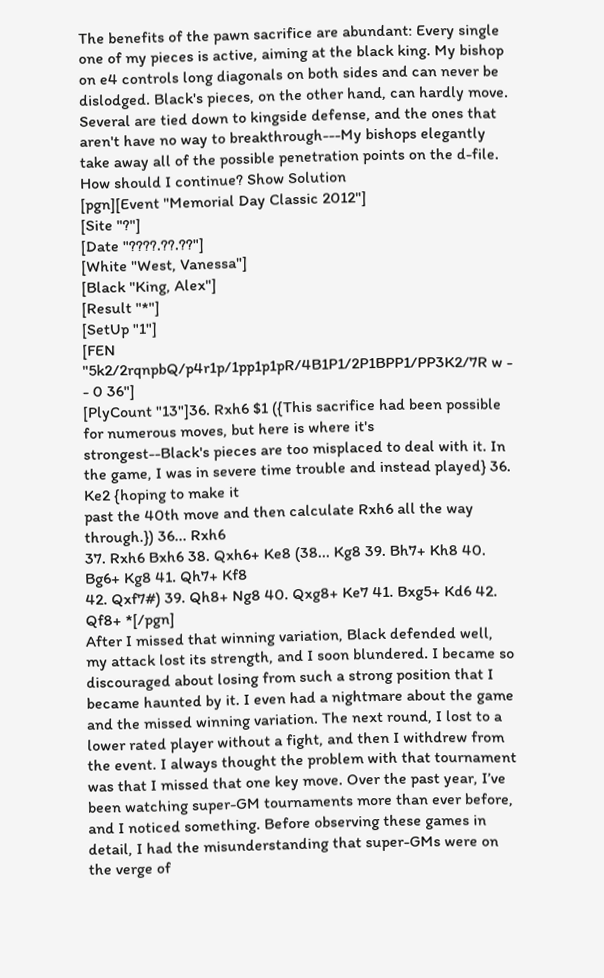The benefits of the pawn sacrifice are abundant: Every single one of my pieces is active, aiming at the black king. My bishop on e4 controls long diagonals on both sides and can never be dislodged. Black's pieces, on the other hand, can hardly move. Several are tied down to kingside defense, and the ones that aren't have no way to breakthrough---My bishops elegantly take away all of the possible penetration points on the d-file. How should I continue? Show Solution
[pgn][Event "Memorial Day Classic 2012"]
[Site "?"]
[Date "????.??.??"]
[White "West, Vanessa"]
[Black "King, Alex"]
[Result "*"]
[SetUp "1"]
[FEN "5k2/2rqnpbQ/p4r1p/1pp1p1pR/4B1P1/2P1BPP1/PP3K2/7R w - - 0 36"]
[PlyCount "13"]36. Rxh6 $1 ({This sacrifice had been possible for numerous moves, but here is where it's
strongest--Black's pieces are too misplaced to deal with it. In
the game, I was in severe time trouble and instead played} 36. Ke2 {hoping to make it
past the 40th move and then calculate Rxh6 all the way through.}) 36... Rxh6
37. Rxh6 Bxh6 38. Qxh6+ Ke8 (38... Kg8 39. Bh7+ Kh8 40. Bg6+ Kg8 41. Qh7+ Kf8
42. Qxf7#) 39. Qh8+ Ng8 40. Qxg8+ Ke7 41. Bxg5+ Kd6 42. Qf8+ *[/pgn]
After I missed that winning variation, Black defended well, my attack lost its strength, and I soon blundered. I became so discouraged about losing from such a strong position that I became haunted by it. I even had a nightmare about the game and the missed winning variation. The next round, I lost to a lower rated player without a fight, and then I withdrew from the event. I always thought the problem with that tournament was that I missed that one key move. Over the past year, I’ve been watching super-GM tournaments more than ever before, and I noticed something. Before observing these games in detail, I had the misunderstanding that super-GMs were on the verge of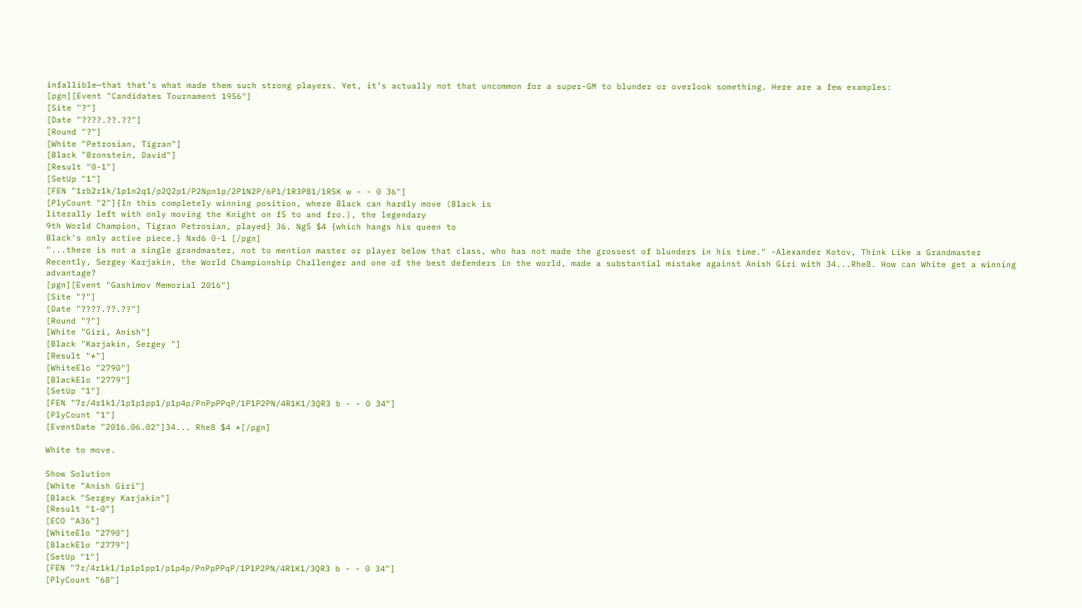infallible—that that’s what made them such strong players. Yet, it’s actually not that uncommon for a super-GM to blunder or overlook something. Here are a few examples:
[pgn][Event "Candidates Tournament 1956"]
[Site "?"]
[Date "????.??.??"]
[Round "?"]
[White "Petrosian, Tigran"]
[Black "Bronstein, David"]
[Result "0-1"]
[SetUp "1"]
[FEN "1rb2r1k/1p1n2q1/p2Q2p1/P2Npn1p/2P1N2P/6P1/1R3PB1/1R5K w - - 0 36"]
[PlyCount "2"]{In this completely winning position, where Black can hardly move (Black is
literally left with only moving the Knight on f5 to and fro.), the legendary
9th World Champion, Tigran Petrosian, played} 36. Ng5 $4 {which hangs his queen to
Black's only active piece.} Nxd6 0-1 [/pgn]
"...there is not a single grandmaster, not to mention master or player below that class, who has not made the grossest of blunders in his time." -Alexander Kotov, Think Like a Grandmaster
Recently, Sergey Karjakin, the World Championship Challenger and one of the best defenders in the world, made a substantial mistake against Anish Giri with 34...Rhe8. How can White get a winning advantage?
[pgn][Event "Gashimov Memorial 2016"]
[Site "?"]
[Date "????.??.??"]
[Round "?"]
[White "Giri, Anish"]
[Black "Karjakin, Sergey "]
[Result "*"]
[WhiteElo "2790"]
[BlackElo "2779"]
[SetUp "1"]
[FEN "7r/4r1k1/1p1p1pp1/p1p4p/PnPpPPqP/1P1P2PN/4R1K1/3QR3 b - - 0 34"]
[PlyCount "1"]
[EventDate "2016.06.02"]34... Rhe8 $4 *[/pgn]

White to move.

Show Solution
[White "Anish Giri"]
[Black "Sergey Karjakin"]
[Result "1-0"]
[ECO "A36"]
[WhiteElo "2790"]
[BlackElo "2779"]
[SetUp "1"]
[FEN "7r/4r1k1/1p1p1pp1/p1p4p/PnPpPPqP/1P1P2PN/4R1K1/3QR3 b - - 0 34"]
[PlyCount "68"]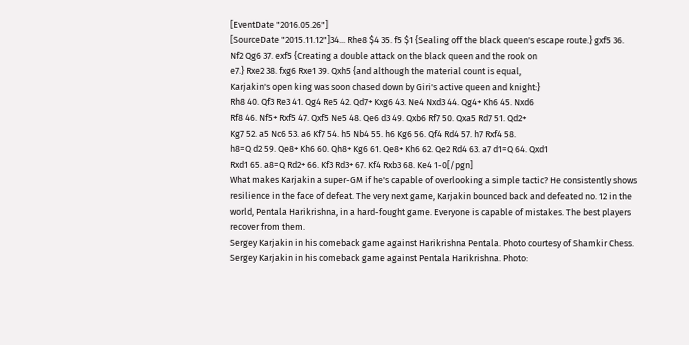[EventDate "2016.05.26"]
[SourceDate "2015.11.12"]34... Rhe8 $4 35. f5 $1 {Sealing off the black queen's escape route.} gxf5 36.
Nf2 Qg6 37. exf5 {Creating a double attack on the black queen and the rook on
e7.} Rxe2 38. fxg6 Rxe1 39. Qxh5 {and although the material count is equal,
Karjakin's open king was soon chased down by Giri's active queen and knight:}
Rh8 40. Qf3 Re3 41. Qg4 Re5 42. Qd7+ Kxg6 43. Ne4 Nxd3 44. Qg4+ Kh6 45. Nxd6
Rf8 46. Nf5+ Rxf5 47. Qxf5 Ne5 48. Qe6 d3 49. Qxb6 Rf7 50. Qxa5 Rd7 51. Qd2+
Kg7 52. a5 Nc6 53. a6 Kf7 54. h5 Nb4 55. h6 Kg6 56. Qf4 Rd4 57. h7 Rxf4 58.
h8=Q d2 59. Qe8+ Kh6 60. Qh8+ Kg6 61. Qe8+ Kh6 62. Qe2 Rd4 63. a7 d1=Q 64. Qxd1
Rxd1 65. a8=Q Rd2+ 66. Kf3 Rd3+ 67. Kf4 Rxb3 68. Ke4 1-0[/pgn]
What makes Karjakin a super-GM if he's capable of overlooking a simple tactic? He consistently shows resilience in the face of defeat. The very next game, Karjakin bounced back and defeated no. 12 in the world, Pentala Harikrishna, in a hard-fought game. Everyone is capable of mistakes. The best players recover from them.
Sergey Karjakin in his comeback game against Harikrishna Pentala. Photo courtesy of Shamkir Chess. Sergey Karjakin in his comeback game against Pentala Harikrishna. Photo: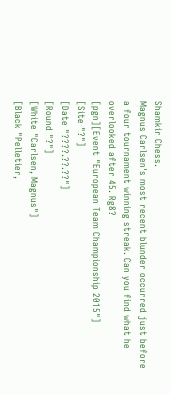Shamkir Chess.
Magnus Carlsen's most recent blunder occurred just before a four tournament winning streak. Can you find what he overlooked after 45. Rg8?
[pgn][Event "European Team Championship 2015"]
[Site "?"]
[Date "????.??.??"]
[Round "?"]
[White "Carlsen, Magnus"]
[Black "Pelletier,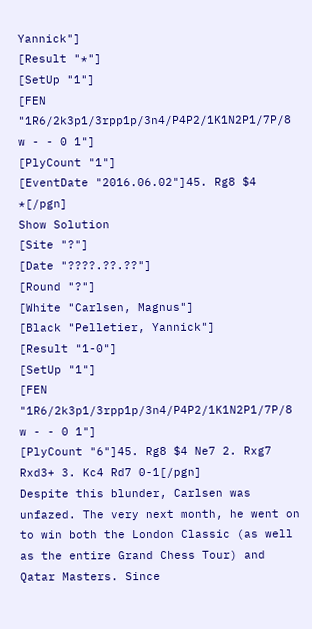Yannick"]
[Result "*"]
[SetUp "1"]
[FEN "1R6/2k3p1/3rpp1p/3n4/P4P2/1K1N2P1/7P/8 w - - 0 1"]
[PlyCount "1"]
[EventDate "2016.06.02"]45. Rg8 $4 *[/pgn]
Show Solution
[Site "?"]
[Date "????.??.??"]
[Round "?"]
[White "Carlsen, Magnus"]
[Black "Pelletier, Yannick"]
[Result "1-0"]
[SetUp "1"]
[FEN "1R6/2k3p1/3rpp1p/3n4/P4P2/1K1N2P1/7P/8 w - - 0 1"]
[PlyCount "6"]45. Rg8 $4 Ne7 2. Rxg7 Rxd3+ 3. Kc4 Rd7 0-1[/pgn]
Despite this blunder, Carlsen was unfazed. The very next month, he went on to win both the London Classic (as well as the entire Grand Chess Tour) and Qatar Masters. Since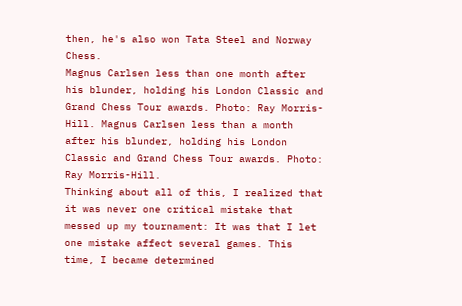then, he's also won Tata Steel and Norway Chess.
Magnus Carlsen less than one month after his blunder, holding his London Classic and Grand Chess Tour awards. Photo: Ray Morris-Hill. Magnus Carlsen less than a month after his blunder, holding his London Classic and Grand Chess Tour awards. Photo: Ray Morris-Hill.
Thinking about all of this, I realized that it was never one critical mistake that messed up my tournament: It was that I let one mistake affect several games. This time, I became determined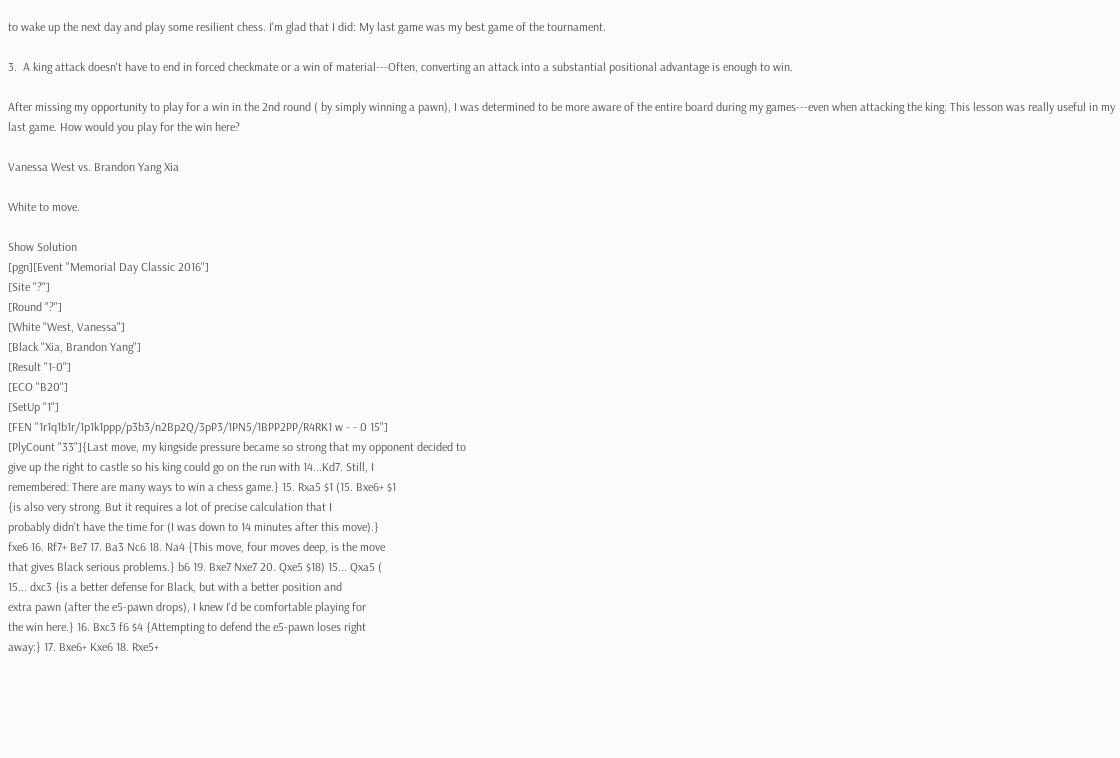to wake up the next day and play some resilient chess. I'm glad that I did: My last game was my best game of the tournament.

3.  A king attack doesn't have to end in forced checkmate or a win of material---Often, converting an attack into a substantial positional advantage is enough to win.

After missing my opportunity to play for a win in the 2nd round ( by simply winning a pawn), I was determined to be more aware of the entire board during my games---even when attacking the king. This lesson was really useful in my last game. How would you play for the win here?

Vanessa West vs. Brandon Yang Xia

White to move.

Show Solution
[pgn][Event "Memorial Day Classic 2016"]
[Site "?"]
[Round "?"]
[White "West, Vanessa"]
[Black "Xia, Brandon Yang"]
[Result "1-0"]
[ECO "B20"]
[SetUp "1"]
[FEN "1r1q1b1r/1p1k1ppp/p3b3/n2Bp2Q/3pP3/1PN5/1BPP2PP/R4RK1 w - - 0 15"]
[PlyCount "33"]{Last move, my kingside pressure became so strong that my opponent decided to
give up the right to castle so his king could go on the run with 14...Kd7. Still, I
remembered: There are many ways to win a chess game.} 15. Rxa5 $1 (15. Bxe6+ $1
{is also very strong. But it requires a lot of precise calculation that I
probably didn't have the time for (I was down to 14 minutes after this move).}
fxe6 16. Rf7+ Be7 17. Ba3 Nc6 18. Na4 {This move, four moves deep, is the move
that gives Black serious problems.} b6 19. Bxe7 Nxe7 20. Qxe5 $18) 15... Qxa5 (
15... dxc3 {is a better defense for Black, but with a better position and
extra pawn (after the e5-pawn drops), I knew I'd be comfortable playing for
the win here.} 16. Bxc3 f6 $4 {Attempting to defend the e5-pawn loses right
away:} 17. Bxe6+ Kxe6 18. Rxe5+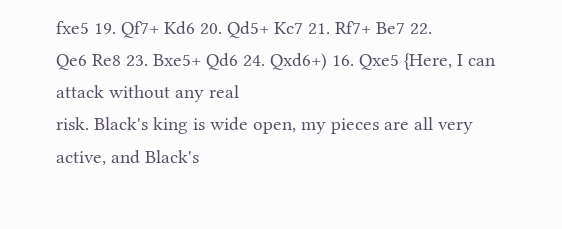fxe5 19. Qf7+ Kd6 20. Qd5+ Kc7 21. Rf7+ Be7 22.
Qe6 Re8 23. Bxe5+ Qd6 24. Qxd6+) 16. Qxe5 {Here, I can attack without any real
risk. Black's king is wide open, my pieces are all very active, and Black's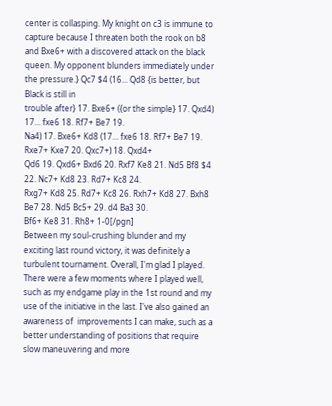center is collasping. My knight on c3 is immune to capture because I threaten both the rook on b8 and Bxe6+ with a discovered attack on the black queen. My opponent blunders immediately under the pressure.} Qc7 $4 (16... Qd8 {is better, but Black is still in
trouble after} 17. Bxe6+ ({or the simple} 17. Qxd4) 17... fxe6 18. Rf7+ Be7 19.
Na4) 17. Bxe6+ Kd8 (17... fxe6 18. Rf7+ Be7 19. Rxe7+ Kxe7 20. Qxc7+) 18. Qxd4+
Qd6 19. Qxd6+ Bxd6 20. Rxf7 Ke8 21. Nd5 Bf8 $4 22. Nc7+ Kd8 23. Rd7+ Kc8 24.
Rxg7+ Kd8 25. Rd7+ Kc8 26. Rxh7+ Kd8 27. Bxh8 Be7 28. Nd5 Bc5+ 29. d4 Ba3 30.
Bf6+ Ke8 31. Rh8+ 1-0[/pgn]
Between my soul-crushing blunder and my exciting last round victory, it was definitely a turbulent tournament. Overall, I'm glad I played. There were a few moments where I played well, such as my endgame play in the 1st round and my use of the initiative in the last. I've also gained an awareness of  improvements I can make, such as a better understanding of positions that require slow maneuvering and more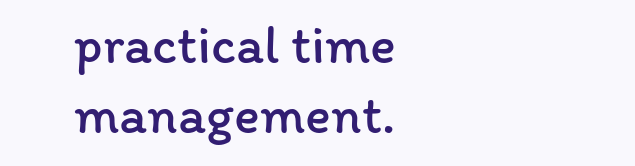practical time management.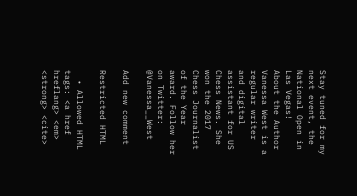Stay tuned for my next event, the National Open in Las Vegas!
About the Author
Vanessa West is a regular writer and digital assistant for US Chess News. She won the 2017 Chess Journalist of the Year award. Follow her on Twitter: @Vanessa__West

Add new comment

Restricted HTML

  • Allowed HTML tags: <a href hreflang> <em> <strong> <cite>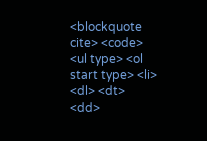<blockquote cite> <code> <ul type> <ol start type> <li> <dl> <dt> <dd>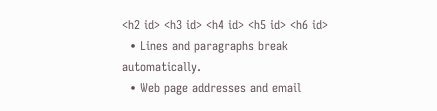<h2 id> <h3 id> <h4 id> <h5 id> <h6 id>
  • Lines and paragraphs break automatically.
  • Web page addresses and email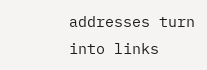addresses turn into links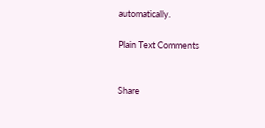automatically.

Plain Text Comments


Share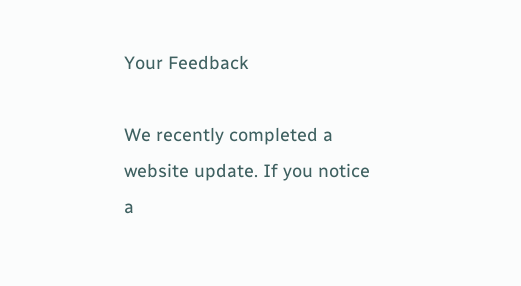Your Feedback

We recently completed a website update. If you notice a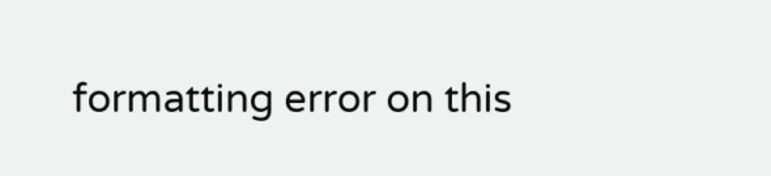formatting error on this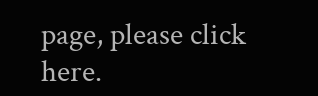page, please click here.